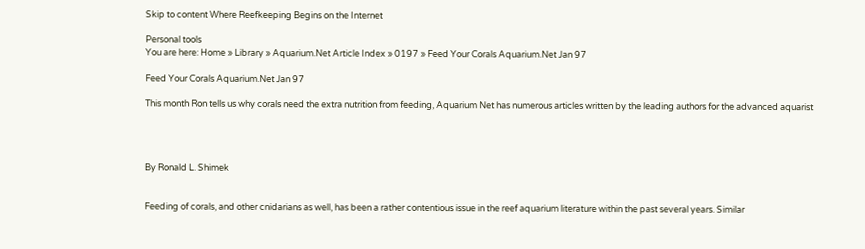Skip to content Where Reefkeeping Begins on the Internet

Personal tools
You are here: Home » Library » Aquarium.Net Article Index » 0197 » Feed Your Corals Aquarium.Net Jan 97

Feed Your Corals Aquarium.Net Jan 97

This month Ron tells us why corals need the extra nutrition from feeding, Aquarium Net has numerous articles written by the leading authors for the advanced aquarist




By Ronald L. Shimek


Feeding of corals, and other cnidarians as well, has been a rather contentious issue in the reef aquarium literature within the past several years. Similar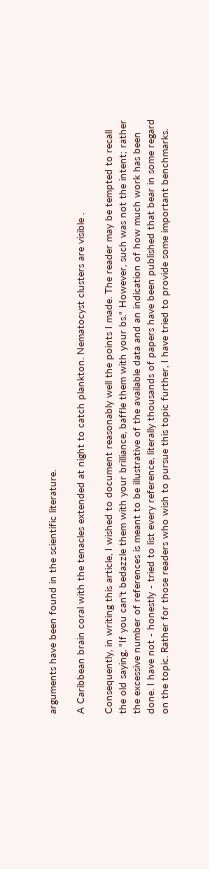arguments have been found in the scientific literature.

A Caribbean brain coral with the tenacles extended at night to catch plankton. Nematocyst clusters are visible .

Consequently, in writing this article, I wished to document reasonably well the points I made. The reader may be tempted to recall the old saying, "If you can't bedazzle them with your brilliance, baffle them with your bs." However, such was not the intent; rather the excessive number of references is meant to be illustrative of the available data and an indication of how much work has been done. I have not - honestly - tried to list every reference, literally thousands of papers have been published that bear in some regard on the topic. Rather for those readers who wish to pursue this topic further, I have tried to provide some important benchmarks.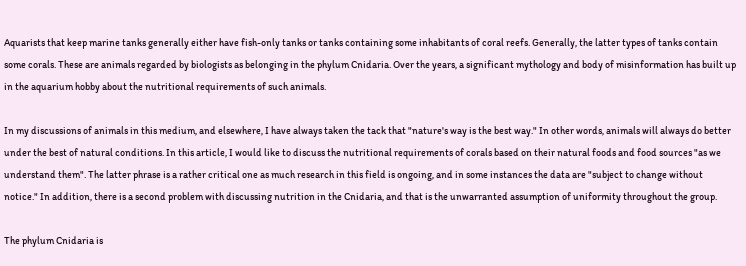Aquarists that keep marine tanks generally either have fish-only tanks or tanks containing some inhabitants of coral reefs. Generally, the latter types of tanks contain some corals. These are animals regarded by biologists as belonging in the phylum Cnidaria. Over the years, a significant mythology and body of misinformation has built up in the aquarium hobby about the nutritional requirements of such animals.

In my discussions of animals in this medium, and elsewhere, I have always taken the tack that "nature's way is the best way." In other words, animals will always do better under the best of natural conditions. In this article, I would like to discuss the nutritional requirements of corals based on their natural foods and food sources "as we understand them". The latter phrase is a rather critical one as much research in this field is ongoing, and in some instances the data are "subject to change without notice." In addition, there is a second problem with discussing nutrition in the Cnidaria, and that is the unwarranted assumption of uniformity throughout the group.

The phylum Cnidaria is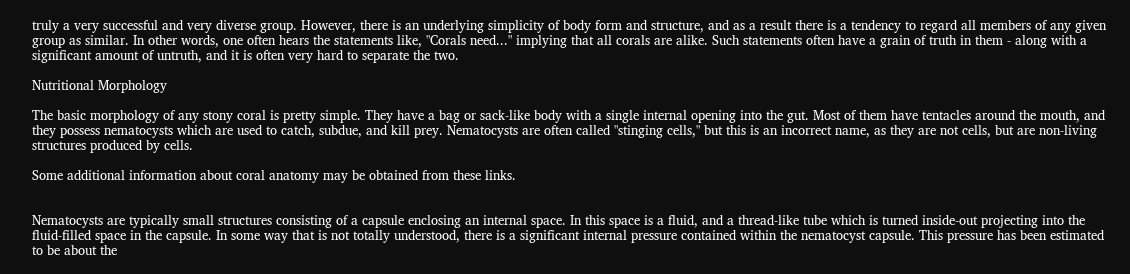truly a very successful and very diverse group. However, there is an underlying simplicity of body form and structure, and as a result there is a tendency to regard all members of any given group as similar. In other words, one often hears the statements like, "Corals need..." implying that all corals are alike. Such statements often have a grain of truth in them - along with a significant amount of untruth, and it is often very hard to separate the two.

Nutritional Morphology

The basic morphology of any stony coral is pretty simple. They have a bag or sack-like body with a single internal opening into the gut. Most of them have tentacles around the mouth, and they possess nematocysts which are used to catch, subdue, and kill prey. Nematocysts are often called "stinging cells," but this is an incorrect name, as they are not cells, but are non-living structures produced by cells.

Some additional information about coral anatomy may be obtained from these links.


Nematocysts are typically small structures consisting of a capsule enclosing an internal space. In this space is a fluid, and a thread-like tube which is turned inside-out projecting into the fluid-filled space in the capsule. In some way that is not totally understood, there is a significant internal pressure contained within the nematocyst capsule. This pressure has been estimated to be about the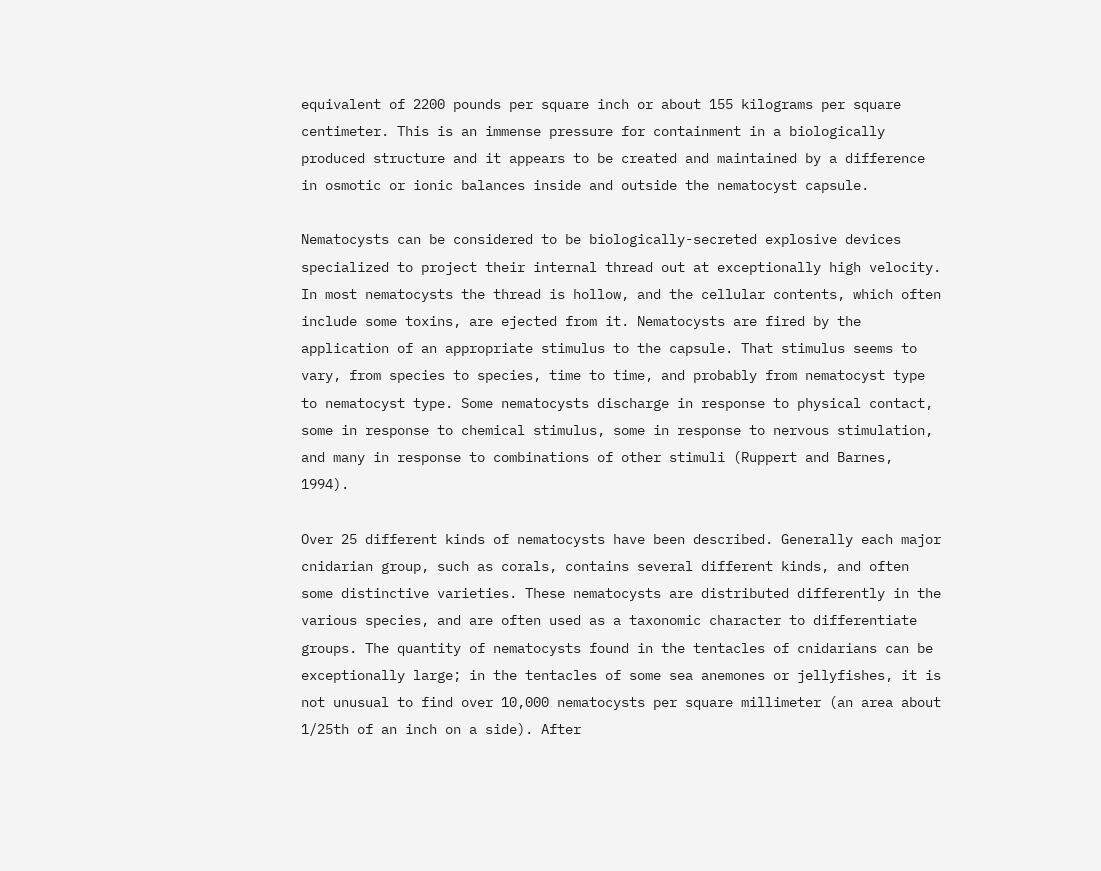equivalent of 2200 pounds per square inch or about 155 kilograms per square centimeter. This is an immense pressure for containment in a biologically produced structure and it appears to be created and maintained by a difference in osmotic or ionic balances inside and outside the nematocyst capsule.

Nematocysts can be considered to be biologically-secreted explosive devices specialized to project their internal thread out at exceptionally high velocity. In most nematocysts the thread is hollow, and the cellular contents, which often include some toxins, are ejected from it. Nematocysts are fired by the application of an appropriate stimulus to the capsule. That stimulus seems to vary, from species to species, time to time, and probably from nematocyst type to nematocyst type. Some nematocysts discharge in response to physical contact, some in response to chemical stimulus, some in response to nervous stimulation, and many in response to combinations of other stimuli (Ruppert and Barnes, 1994).

Over 25 different kinds of nematocysts have been described. Generally each major cnidarian group, such as corals, contains several different kinds, and often some distinctive varieties. These nematocysts are distributed differently in the various species, and are often used as a taxonomic character to differentiate groups. The quantity of nematocysts found in the tentacles of cnidarians can be exceptionally large; in the tentacles of some sea anemones or jellyfishes, it is not unusual to find over 10,000 nematocysts per square millimeter (an area about 1/25th of an inch on a side). After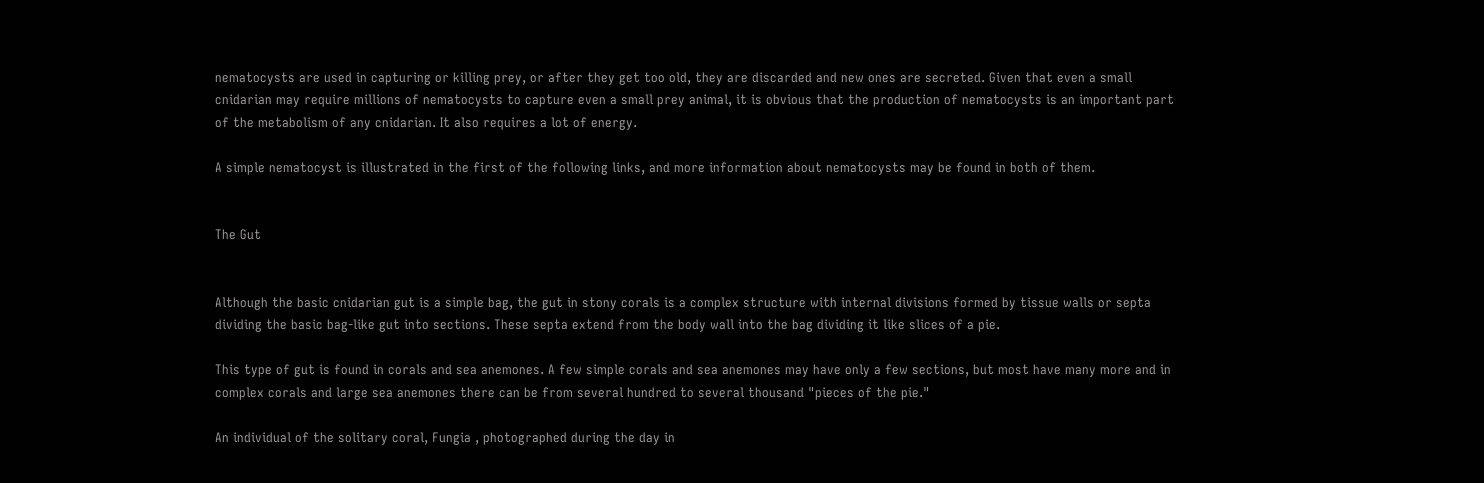nematocysts are used in capturing or killing prey, or after they get too old, they are discarded and new ones are secreted. Given that even a small cnidarian may require millions of nematocysts to capture even a small prey animal, it is obvious that the production of nematocysts is an important part of the metabolism of any cnidarian. It also requires a lot of energy.

A simple nematocyst is illustrated in the first of the following links, and more information about nematocysts may be found in both of them.


The Gut


Although the basic cnidarian gut is a simple bag, the gut in stony corals is a complex structure with internal divisions formed by tissue walls or septa dividing the basic bag-like gut into sections. These septa extend from the body wall into the bag dividing it like slices of a pie.

This type of gut is found in corals and sea anemones. A few simple corals and sea anemones may have only a few sections, but most have many more and in complex corals and large sea anemones there can be from several hundred to several thousand "pieces of the pie."

An individual of the solitary coral, Fungia , photographed during the day in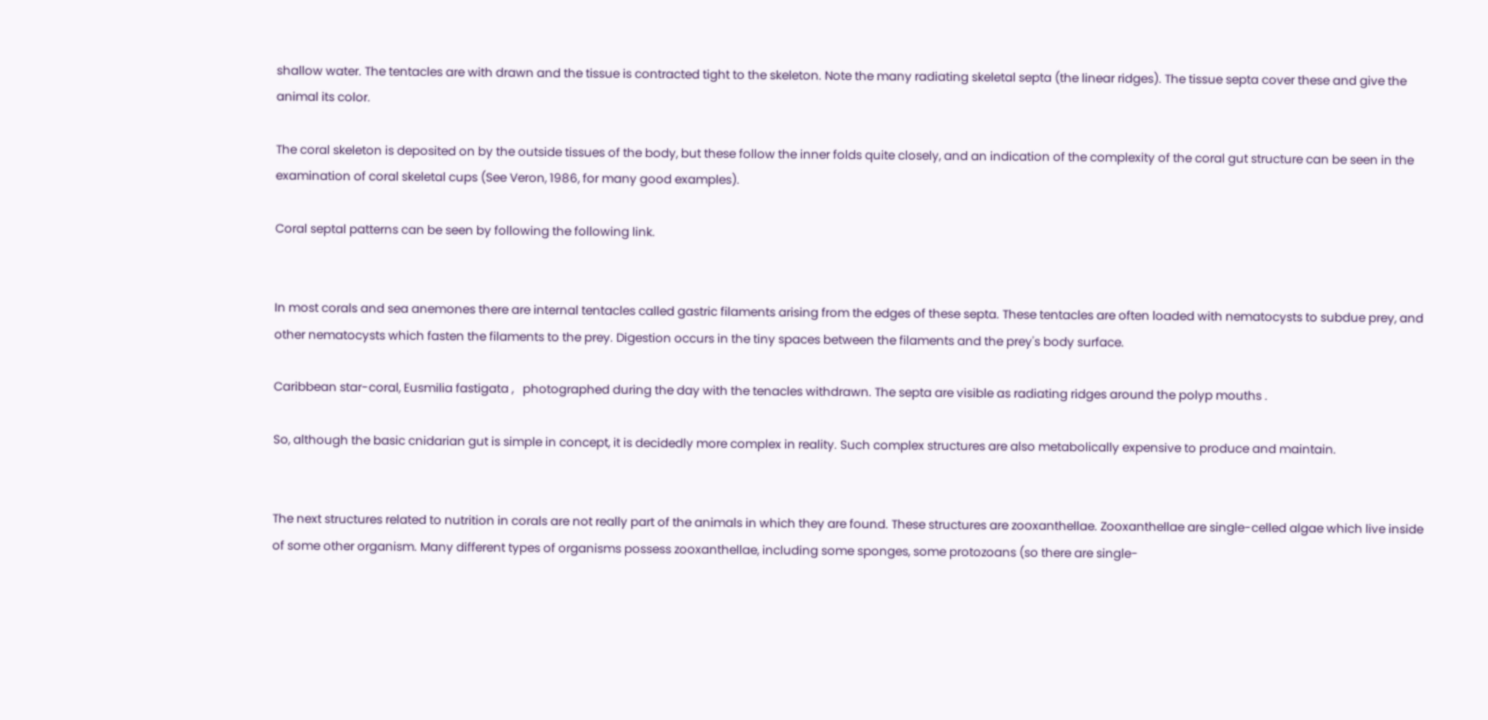shallow water. The tentacles are with drawn and the tissue is contracted tight to the skeleton. Note the many radiating skeletal septa (the linear ridges). The tissue septa cover these and give the animal its color.

The coral skeleton is deposited on by the outside tissues of the body, but these follow the inner folds quite closely, and an indication of the complexity of the coral gut structure can be seen in the examination of coral skeletal cups (See Veron, 1986, for many good examples).

Coral septal patterns can be seen by following the following link.


In most corals and sea anemones there are internal tentacles called gastric filaments arising from the edges of these septa. These tentacles are often loaded with nematocysts to subdue prey, and other nematocysts which fasten the filaments to the prey. Digestion occurs in the tiny spaces between the filaments and the prey's body surface.

Caribbean star-coral, Eusmilia fastigata ,   photographed during the day with the tenacles withdrawn. The septa are visible as radiating ridges around the polyp mouths .

So, although the basic cnidarian gut is simple in concept, it is decidedly more complex in reality. Such complex structures are also metabolically expensive to produce and maintain.


The next structures related to nutrition in corals are not really part of the animals in which they are found. These structures are zooxanthellae. Zooxanthellae are single-celled algae which live inside of some other organism. Many different types of organisms possess zooxanthellae, including some sponges, some protozoans (so there are single-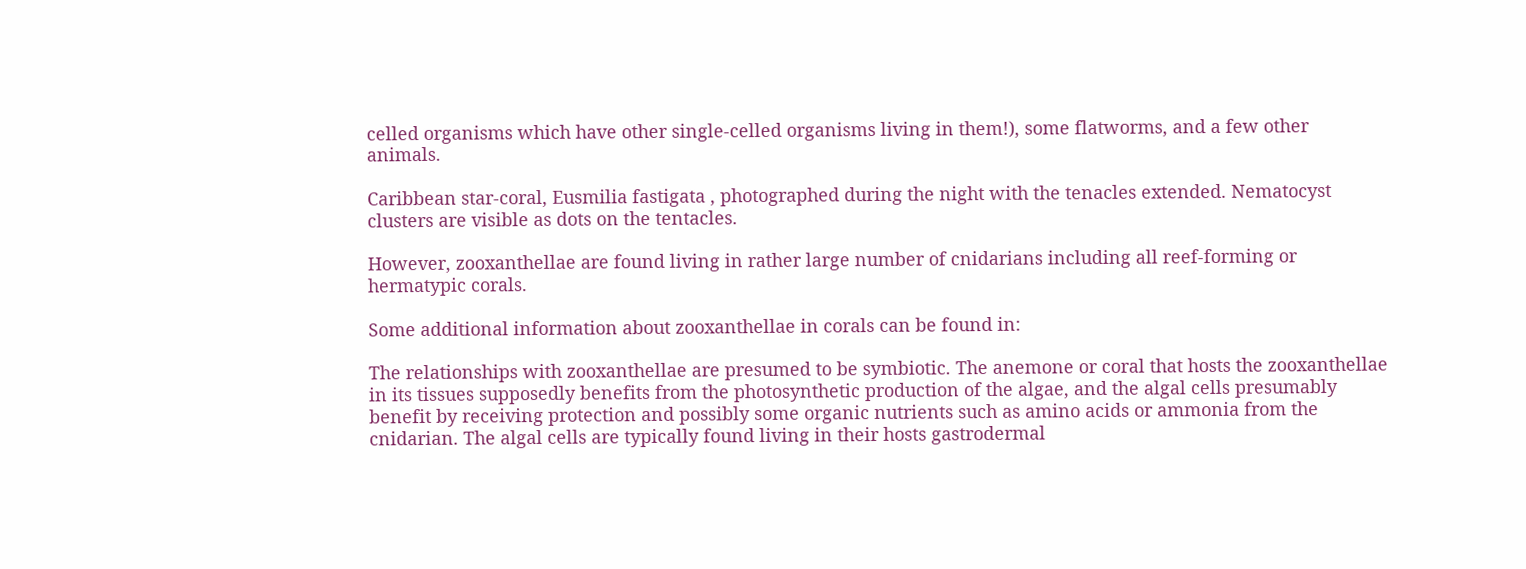celled organisms which have other single-celled organisms living in them!), some flatworms, and a few other animals.

Caribbean star-coral, Eusmilia fastigata , photographed during the night with the tenacles extended. Nematocyst clusters are visible as dots on the tentacles.

However, zooxanthellae are found living in rather large number of cnidarians including all reef-forming or hermatypic corals.

Some additional information about zooxanthellae in corals can be found in:

The relationships with zooxanthellae are presumed to be symbiotic. The anemone or coral that hosts the zooxanthellae in its tissues supposedly benefits from the photosynthetic production of the algae, and the algal cells presumably benefit by receiving protection and possibly some organic nutrients such as amino acids or ammonia from the cnidarian. The algal cells are typically found living in their hosts gastrodermal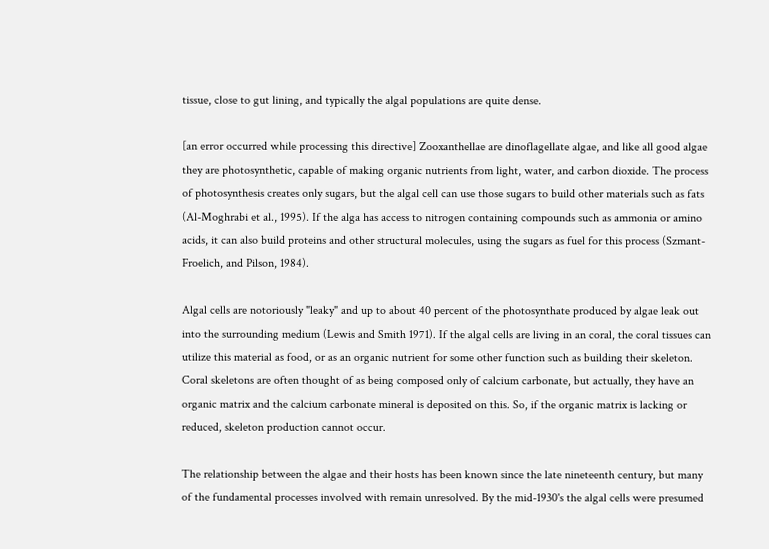tissue, close to gut lining, and typically the algal populations are quite dense.

[an error occurred while processing this directive] Zooxanthellae are dinoflagellate algae, and like all good algae they are photosynthetic, capable of making organic nutrients from light, water, and carbon dioxide. The process of photosynthesis creates only sugars, but the algal cell can use those sugars to build other materials such as fats (Al-Moghrabi et al., 1995). If the alga has access to nitrogen containing compounds such as ammonia or amino acids, it can also build proteins and other structural molecules, using the sugars as fuel for this process (Szmant-Froelich, and Pilson, 1984).

Algal cells are notoriously "leaky" and up to about 40 percent of the photosynthate produced by algae leak out into the surrounding medium (Lewis and Smith 1971). If the algal cells are living in an coral, the coral tissues can utilize this material as food, or as an organic nutrient for some other function such as building their skeleton. Coral skeletons are often thought of as being composed only of calcium carbonate, but actually, they have an organic matrix and the calcium carbonate mineral is deposited on this. So, if the organic matrix is lacking or reduced, skeleton production cannot occur.

The relationship between the algae and their hosts has been known since the late nineteenth century, but many of the fundamental processes involved with remain unresolved. By the mid-1930's the algal cells were presumed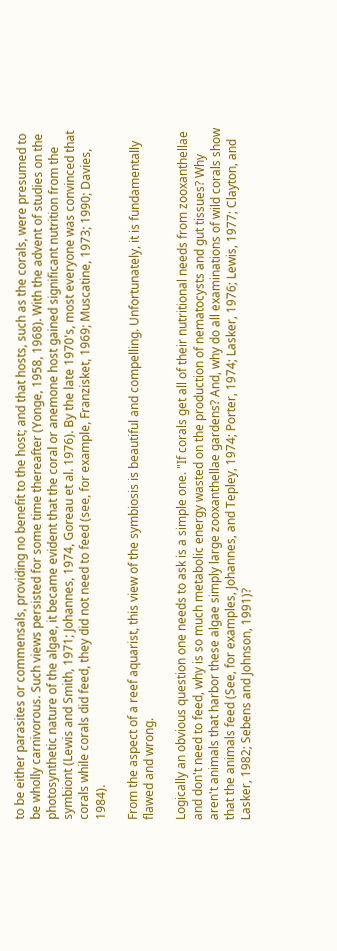to be either parasites or commensals, providing no benefit to the host; and that hosts, such as the corals, were presumed to be wholly carnivorous. Such views persisted for some time thereafter (Yonge, 1958, 1968). With the advent of studies on the photosynthetic nature of the algae, it became evident that the coral or anemone host gained significant nutrition from the symbiont (Lewis and Smith, 1971; Johannes, 1974, Goreau et al. 1976). By the late 1970's, most everyone was convinced that corals while corals did feed, they did not need to feed (see, for example, Franzisket, 1969; Muscatine, 1973; 1990; Davies, 1984).

From the aspect of a reef aquarist, this view of the symbiosis is beautiful and compelling. Unfortunately, it is fundamentally flawed and wrong.

Logically an obvious question one needs to ask is a simple one. "If corals get all of their nutritional needs from zooxanthellae and don't need to feed, why is so much metabolic energy wasted on the production of nematocysts and gut tissues? Why aren't animals that harbor these algae simply large zooxanthellae gardens? And, why do all examinations of wild corals show that the animals feed (See, for examples, Johannes, and Tepley, 1974; Porter, 1974; Lasker, 1976; Lewis, 1977; Clayton, and Lasker, 1982; Sebens and Johnson, 1991)?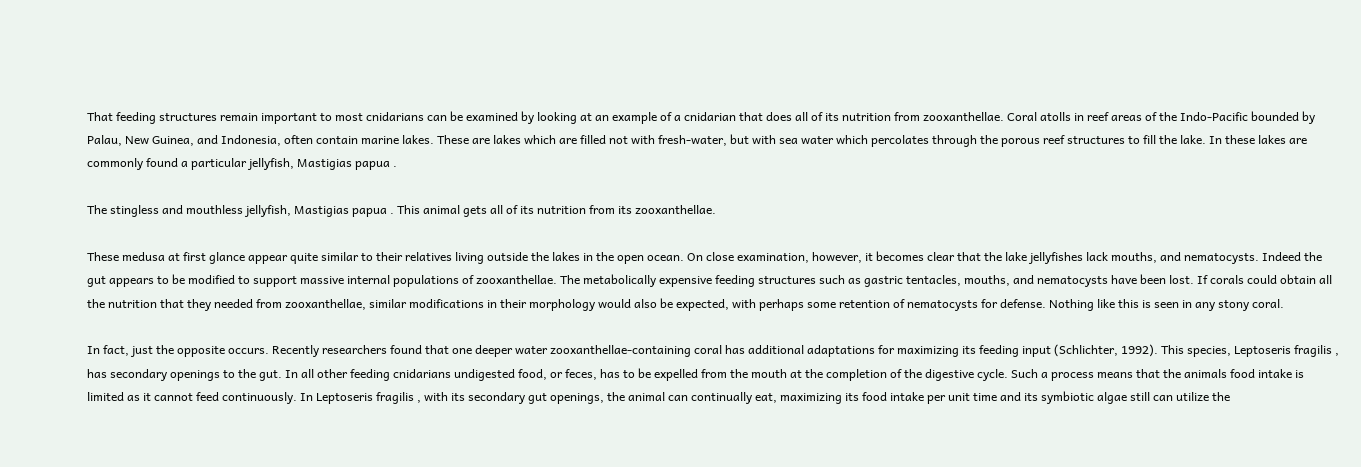That feeding structures remain important to most cnidarians can be examined by looking at an example of a cnidarian that does all of its nutrition from zooxanthellae. Coral atolls in reef areas of the Indo-Pacific bounded by Palau, New Guinea, and Indonesia, often contain marine lakes. These are lakes which are filled not with fresh-water, but with sea water which percolates through the porous reef structures to fill the lake. In these lakes are commonly found a particular jellyfish, Mastigias papua .

The stingless and mouthless jellyfish, Mastigias papua . This animal gets all of its nutrition from its zooxanthellae.

These medusa at first glance appear quite similar to their relatives living outside the lakes in the open ocean. On close examination, however, it becomes clear that the lake jellyfishes lack mouths, and nematocysts. Indeed the gut appears to be modified to support massive internal populations of zooxanthellae. The metabolically expensive feeding structures such as gastric tentacles, mouths, and nematocysts have been lost. If corals could obtain all the nutrition that they needed from zooxanthellae, similar modifications in their morphology would also be expected, with perhaps some retention of nematocysts for defense. Nothing like this is seen in any stony coral.

In fact, just the opposite occurs. Recently researchers found that one deeper water zooxanthellae-containing coral has additional adaptations for maximizing its feeding input (Schlichter, 1992). This species, Leptoseris fragilis , has secondary openings to the gut. In all other feeding cnidarians undigested food, or feces, has to be expelled from the mouth at the completion of the digestive cycle. Such a process means that the animals food intake is limited as it cannot feed continuously. In Leptoseris fragilis , with its secondary gut openings, the animal can continually eat, maximizing its food intake per unit time and its symbiotic algae still can utilize the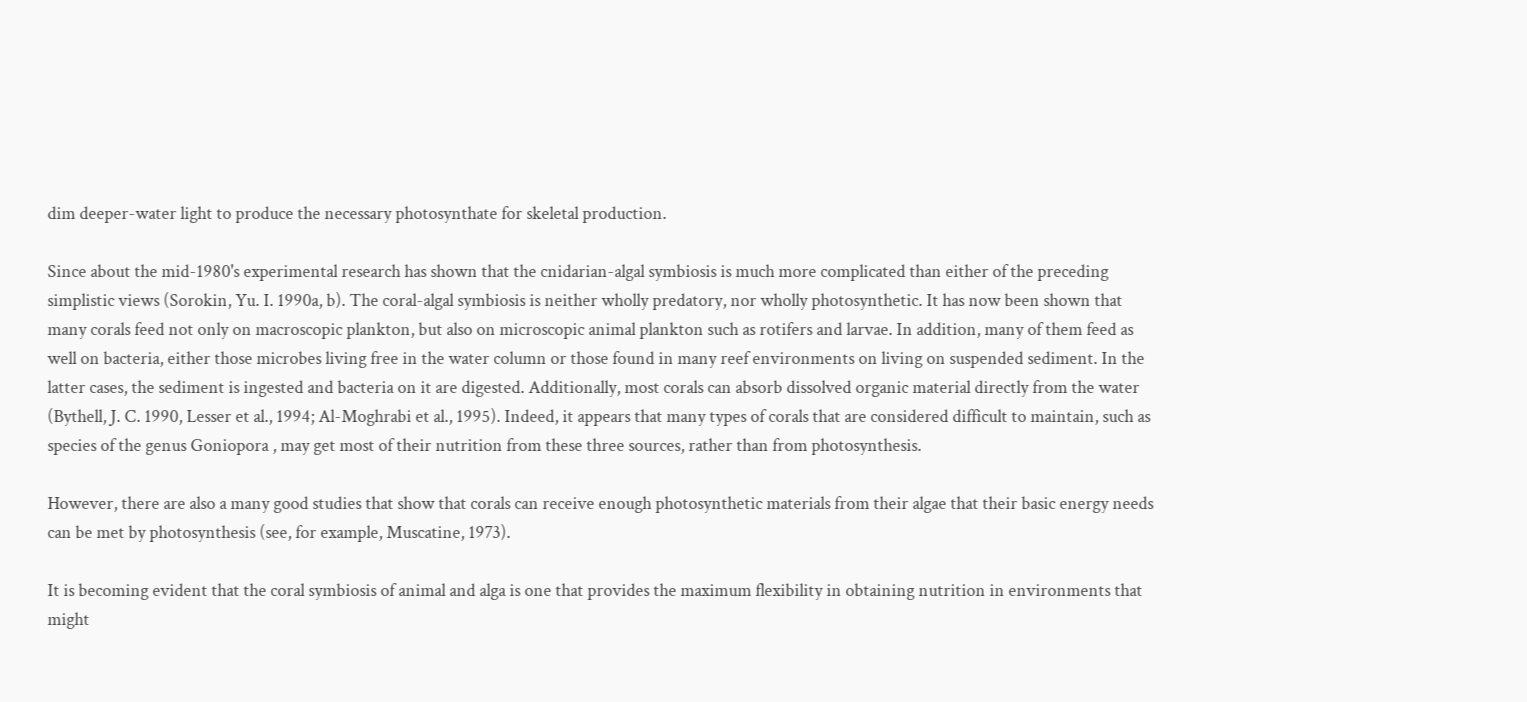dim deeper-water light to produce the necessary photosynthate for skeletal production.

Since about the mid-1980's experimental research has shown that the cnidarian-algal symbiosis is much more complicated than either of the preceding simplistic views (Sorokin, Yu. I. 1990a, b). The coral-algal symbiosis is neither wholly predatory, nor wholly photosynthetic. It has now been shown that many corals feed not only on macroscopic plankton, but also on microscopic animal plankton such as rotifers and larvae. In addition, many of them feed as well on bacteria, either those microbes living free in the water column or those found in many reef environments on living on suspended sediment. In the latter cases, the sediment is ingested and bacteria on it are digested. Additionally, most corals can absorb dissolved organic material directly from the water (Bythell, J. C. 1990, Lesser et al., 1994; Al-Moghrabi et al., 1995). Indeed, it appears that many types of corals that are considered difficult to maintain, such as species of the genus Goniopora , may get most of their nutrition from these three sources, rather than from photosynthesis.

However, there are also a many good studies that show that corals can receive enough photosynthetic materials from their algae that their basic energy needs can be met by photosynthesis (see, for example, Muscatine, 1973).

It is becoming evident that the coral symbiosis of animal and alga is one that provides the maximum flexibility in obtaining nutrition in environments that might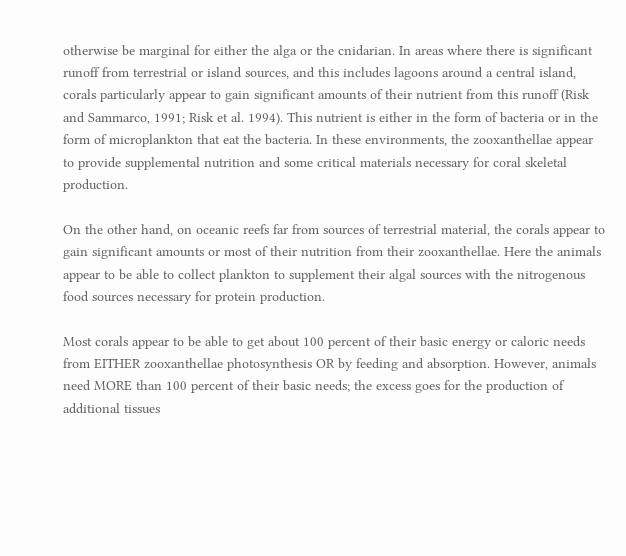otherwise be marginal for either the alga or the cnidarian. In areas where there is significant runoff from terrestrial or island sources, and this includes lagoons around a central island, corals particularly appear to gain significant amounts of their nutrient from this runoff (Risk and Sammarco, 1991; Risk et al. 1994). This nutrient is either in the form of bacteria or in the form of microplankton that eat the bacteria. In these environments, the zooxanthellae appear to provide supplemental nutrition and some critical materials necessary for coral skeletal production.

On the other hand, on oceanic reefs far from sources of terrestrial material, the corals appear to gain significant amounts or most of their nutrition from their zooxanthellae. Here the animals appear to be able to collect plankton to supplement their algal sources with the nitrogenous food sources necessary for protein production.

Most corals appear to be able to get about 100 percent of their basic energy or caloric needs from EITHER zooxanthellae photosynthesis OR by feeding and absorption. However, animals need MORE than 100 percent of their basic needs; the excess goes for the production of additional tissues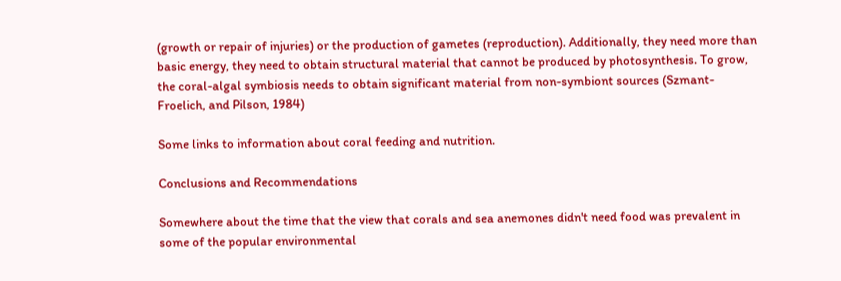(growth or repair of injuries) or the production of gametes (reproduction). Additionally, they need more than basic energy, they need to obtain structural material that cannot be produced by photosynthesis. To grow, the coral-algal symbiosis needs to obtain significant material from non-symbiont sources (Szmant-Froelich, and Pilson, 1984)

Some links to information about coral feeding and nutrition.

Conclusions and Recommendations

Somewhere about the time that the view that corals and sea anemones didn't need food was prevalent in some of the popular environmental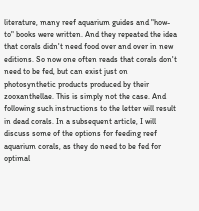literature, many reef aquarium guides and "how-to" books were written. And they repeated the idea that corals didn't need food over and over in new editions. So now one often reads that corals don't need to be fed, but can exist just on photosynthetic products produced by their zooxanthellae. This is simply not the case. And following such instructions to the letter will result in dead corals. In a subsequent article, I will discuss some of the options for feeding reef aquarium corals, as they do need to be fed for optimal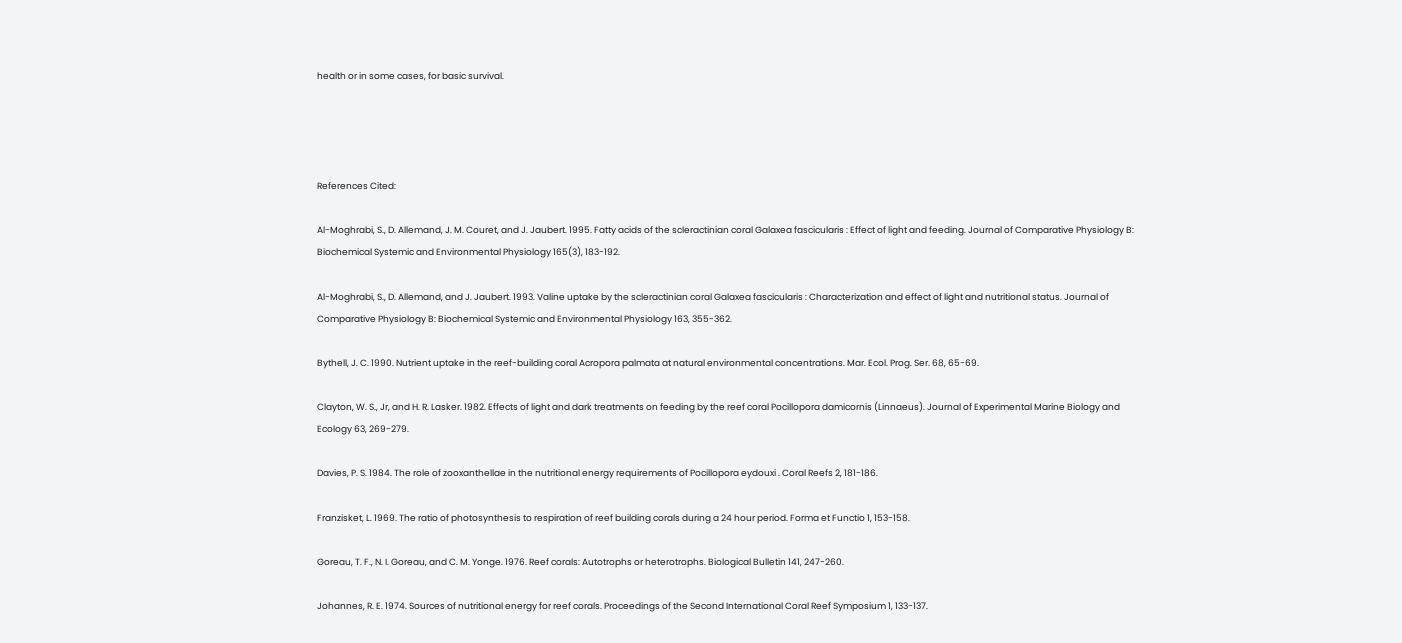health or in some cases, for basic survival.




References Cited:

Al-Moghrabi, S., D. Allemand, J. M. Couret, and J. Jaubert. 1995. Fatty acids of the scleractinian coral Galaxea fascicularis : Effect of light and feeding. Journal of Comparative Physiology B: Biochemical Systemic and Environmental Physiology 165(3), 183-192.

Al-Moghrabi, S., D. Allemand, and J. Jaubert. 1993. Valine uptake by the scleractinian coral Galaxea fascicularis : Characterization and effect of light and nutritional status. Journal of Comparative Physiology B: Biochemical Systemic and Environmental Physiology 163, 355-362.

Bythell, J. C. 1990. Nutrient uptake in the reef-building coral Acropora palmata at natural environmental concentrations. Mar. Ecol. Prog. Ser. 68, 65-69.

Clayton, W. S., Jr, and H. R. Lasker. 1982. Effects of light and dark treatments on feeding by the reef coral Pocillopora damicornis (Linnaeus). Journal of Experimental Marine Biology and Ecology 63, 269-279.

Davies, P. S. 1984. The role of zooxanthellae in the nutritional energy requirements of Pocillopora eydouxi . Coral Reefs 2, 181-186.

Franzisket, L. 1969. The ratio of photosynthesis to respiration of reef building corals during a 24 hour period. Forma et Functio 1, 153-158.

Goreau, T. F., N. I. Goreau, and C. M. Yonge. 1976. Reef corals: Autotrophs or heterotrophs. Biological Bulletin 141, 247-260.

Johannes, R. E. 1974. Sources of nutritional energy for reef corals. Proceedings of the Second International Coral Reef Symposium 1, 133-137.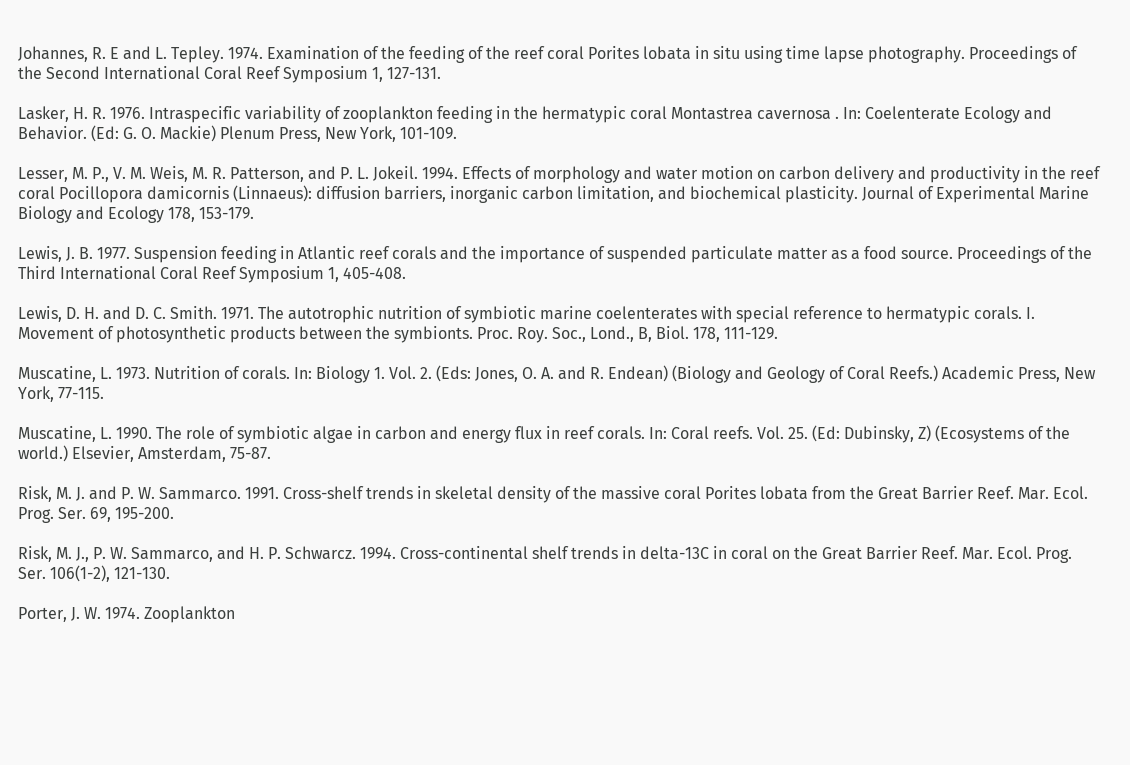Johannes, R. E and L. Tepley. 1974. Examination of the feeding of the reef coral Porites lobata in situ using time lapse photography. Proceedings of the Second International Coral Reef Symposium 1, 127-131.

Lasker, H. R. 1976. Intraspecific variability of zooplankton feeding in the hermatypic coral Montastrea cavernosa . In: Coelenterate Ecology and Behavior. (Ed: G. O. Mackie) Plenum Press, New York, 101-109.

Lesser, M. P., V. M. Weis, M. R. Patterson, and P. L. Jokeil. 1994. Effects of morphology and water motion on carbon delivery and productivity in the reef coral Pocillopora damicornis (Linnaeus): diffusion barriers, inorganic carbon limitation, and biochemical plasticity. Journal of Experimental Marine Biology and Ecology 178, 153-179.

Lewis, J. B. 1977. Suspension feeding in Atlantic reef corals and the importance of suspended particulate matter as a food source. Proceedings of the Third International Coral Reef Symposium 1, 405-408.

Lewis, D. H. and D. C. Smith. 1971. The autotrophic nutrition of symbiotic marine coelenterates with special reference to hermatypic corals. I. Movement of photosynthetic products between the symbionts. Proc. Roy. Soc., Lond., B, Biol. 178, 111-129.

Muscatine, L. 1973. Nutrition of corals. In: Biology 1. Vol. 2. (Eds: Jones, O. A. and R. Endean) (Biology and Geology of Coral Reefs.) Academic Press, New York, 77-115.

Muscatine, L. 1990. The role of symbiotic algae in carbon and energy flux in reef corals. In: Coral reefs. Vol. 25. (Ed: Dubinsky, Z) (Ecosystems of the world.) Elsevier, Amsterdam, 75-87.

Risk, M. J. and P. W. Sammarco. 1991. Cross-shelf trends in skeletal density of the massive coral Porites lobata from the Great Barrier Reef. Mar. Ecol. Prog. Ser. 69, 195-200.

Risk, M. J., P. W. Sammarco, and H. P. Schwarcz. 1994. Cross-continental shelf trends in delta-13C in coral on the Great Barrier Reef. Mar. Ecol. Prog. Ser. 106(1-2), 121-130.

Porter, J. W. 1974. Zooplankton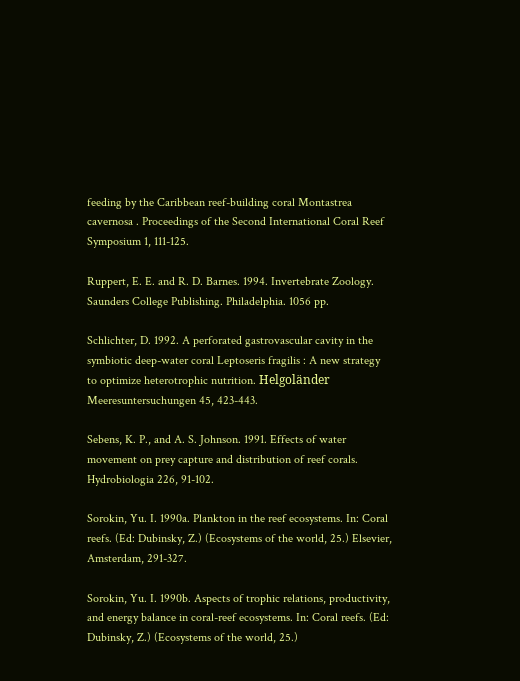feeding by the Caribbean reef-building coral Montastrea cavernosa . Proceedings of the Second International Coral Reef Symposium 1, 111-125.

Ruppert, E. E. and R. D. Barnes. 1994. Invertebrate Zoology. Saunders College Publishing. Philadelphia. 1056 pp.

Schlichter, D. 1992. A perforated gastrovascular cavity in the symbiotic deep-water coral Leptoseris fragilis : A new strategy to optimize heterotrophic nutrition. Helgoländer Meeresuntersuchungen 45, 423-443.

Sebens, K. P., and A. S. Johnson. 1991. Effects of water movement on prey capture and distribution of reef corals. Hydrobiologia 226, 91-102.

Sorokin, Yu. I. 1990a. Plankton in the reef ecosystems. In: Coral reefs. (Ed: Dubinsky, Z.) (Ecosystems of the world, 25.) Elsevier, Amsterdam, 291-327.

Sorokin, Yu. I. 1990b. Aspects of trophic relations, productivity, and energy balance in coral-reef ecosystems. In: Coral reefs. (Ed: Dubinsky, Z.) (Ecosystems of the world, 25.)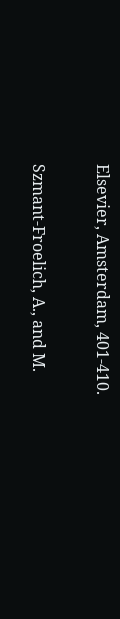Elsevier, Amsterdam, 401-410.

Szmant-Froelich, A., and M.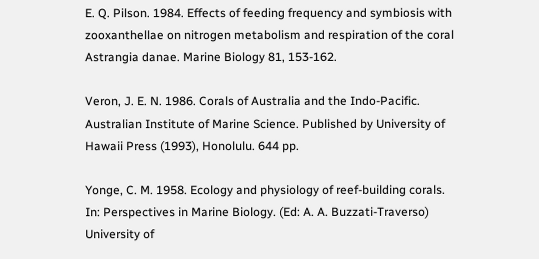E. Q. Pilson. 1984. Effects of feeding frequency and symbiosis with zooxanthellae on nitrogen metabolism and respiration of the coral Astrangia danae. Marine Biology 81, 153-162.

Veron, J. E. N. 1986. Corals of Australia and the Indo-Pacific. Australian Institute of Marine Science. Published by University of Hawaii Press (1993), Honolulu. 644 pp.

Yonge, C. M. 1958. Ecology and physiology of reef-building corals. In: Perspectives in Marine Biology. (Ed: A. A. Buzzati-Traverso) University of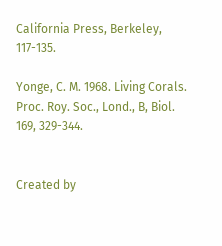California Press, Berkeley, 117-135.

Yonge, C. M. 1968. Living Corals. Proc. Roy. Soc., Lond., B, Biol. 169, 329-344.


Created by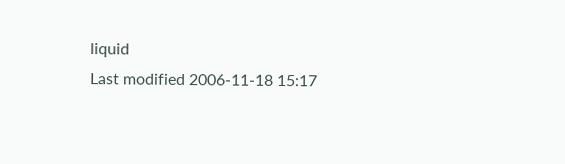liquid
Last modified 2006-11-18 15:17